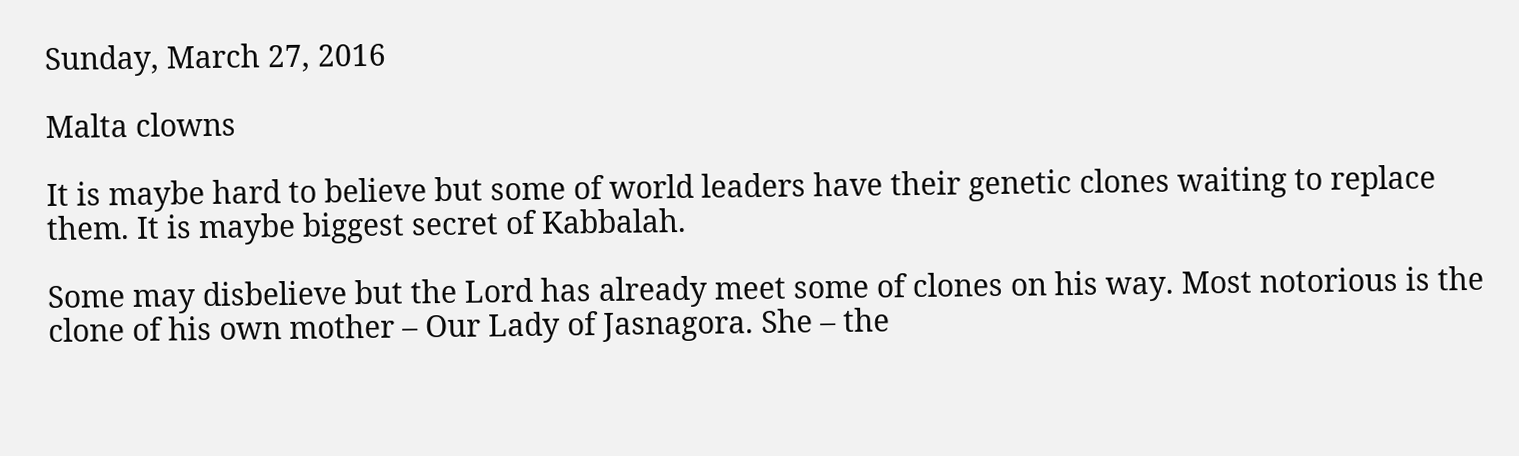Sunday, March 27, 2016

Malta clowns

It is maybe hard to believe but some of world leaders have their genetic clones waiting to replace them. It is maybe biggest secret of Kabbalah.

Some may disbelieve but the Lord has already meet some of clones on his way. Most notorious is the clone of his own mother – Our Lady of Jasnagora. She – the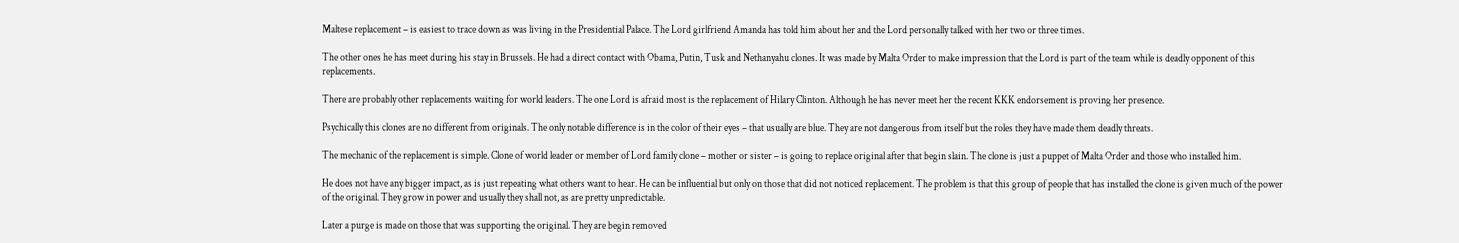Maltese replacement – is easiest to trace down as was living in the Presidential Palace. The Lord girlfriend Amanda has told him about her and the Lord personally talked with her two or three times.

The other ones he has meet during his stay in Brussels. He had a direct contact with Obama, Putin, Tusk and Nethanyahu clones. It was made by Malta Order to make impression that the Lord is part of the team while is deadly opponent of this replacements.

There are probably other replacements waiting for world leaders. The one Lord is afraid most is the replacement of Hilary Clinton. Although he has never meet her the recent KKK endorsement is proving her presence.

Psychically this clones are no different from originals. The only notable difference is in the color of their eyes – that usually are blue. They are not dangerous from itself but the roles they have made them deadly threats.

The mechanic of the replacement is simple. Clone of world leader or member of Lord family clone – mother or sister – is going to replace original after that begin slain. The clone is just a puppet of Malta Order and those who installed him.

He does not have any bigger impact, as is just repeating what others want to hear. He can be influential but only on those that did not noticed replacement. The problem is that this group of people that has installed the clone is given much of the power of the original. They grow in power and usually they shall not, as are pretty unpredictable.

Later a purge is made on those that was supporting the original. They are begin removed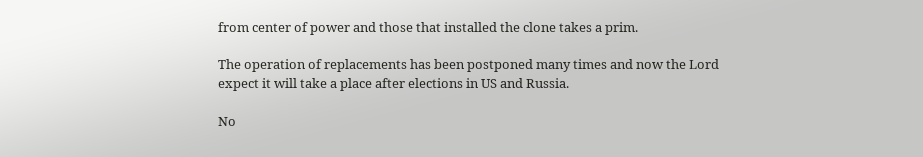from center of power and those that installed the clone takes a prim.

The operation of replacements has been postponed many times and now the Lord expect it will take a place after elections in US and Russia.

No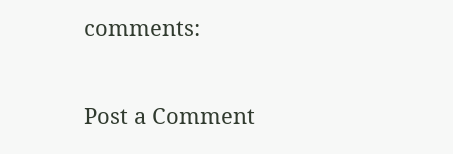comments:

Post a Comment